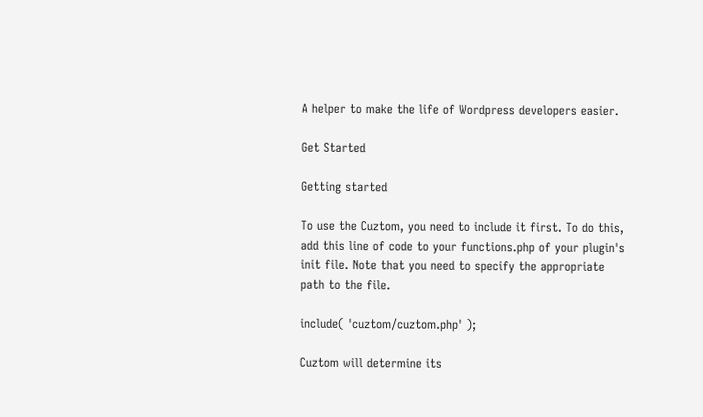A helper to make the life of Wordpress developers easier.

Get Started

Getting started

To use the Cuztom, you need to include it first. To do this, add this line of code to your functions.php of your plugin's init file. Note that you need to specify the appropriate path to the file.

include( 'cuztom/cuztom.php' );

Cuztom will determine its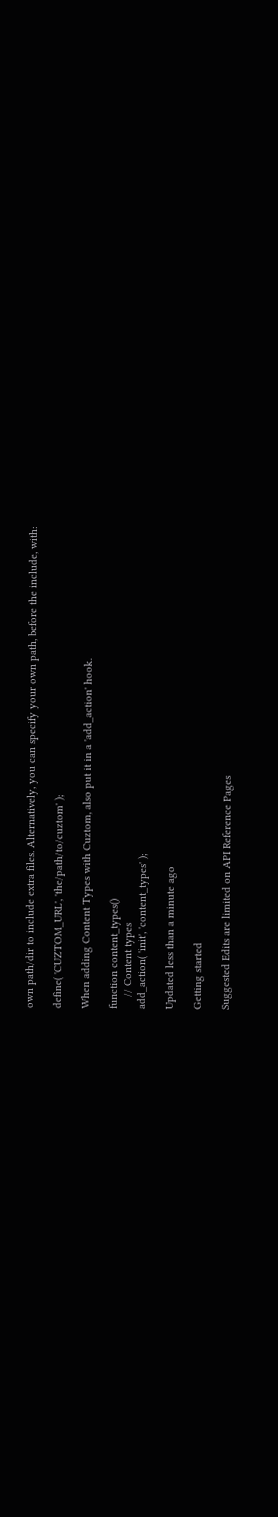own path/dir to include extra files. Alternatively, you can specify your own path, before the include, with:

define( 'CUZTOM_URL', 'the/path/to/cuztom' );

When adding Content Types with Cuztom, also put it in a 'add_action' hook.

function content_types()
    // Content types
add_action( 'init', 'content_types' );

Updated less than a minute ago

Getting started

Suggested Edits are limited on API Reference Pages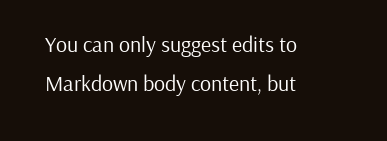You can only suggest edits to Markdown body content, but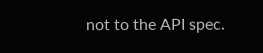not to the API spec.